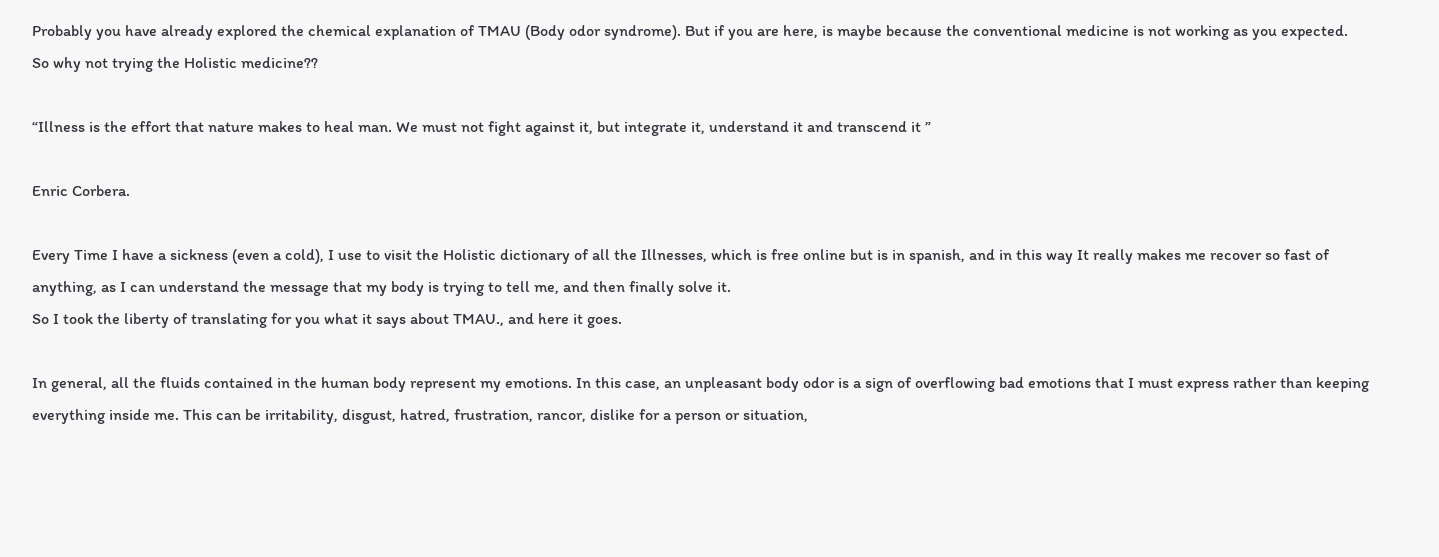Probably you have already explored the chemical explanation of TMAU (Body odor syndrome). But if you are here, is maybe because the conventional medicine is not working as you expected.
So why not trying the Holistic medicine??

“Illness is the effort that nature makes to heal man. We must not fight against it, but integrate it, understand it and transcend it ”

Enric Corbera.

Every Time I have a sickness (even a cold), I use to visit the Holistic dictionary of all the Illnesses, which is free online but is in spanish, and in this way It really makes me recover so fast of anything, as I can understand the message that my body is trying to tell me, and then finally solve it.
So I took the liberty of translating for you what it says about TMAU., and here it goes.

In general, all the fluids contained in the human body represent my emotions. In this case, an unpleasant body odor is a sign of overflowing bad emotions that I must express rather than keeping everything inside me. This can be irritability, disgust, hatred, frustration, rancor, dislike for a person or situation,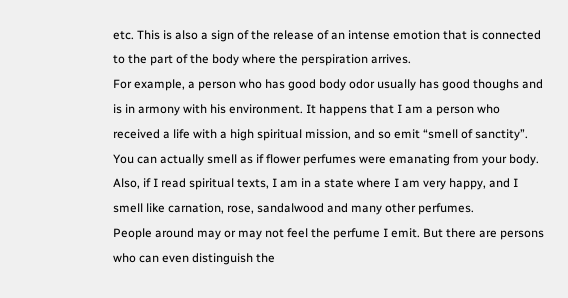etc. This is also a sign of the release of an intense emotion that is connected to the part of the body where the perspiration arrives.
For example, a person who has good body odor usually has good thoughs and is in armony with his environment. It happens that I am a person who received a life with a high spiritual mission, and so emit “smell of sanctity”. You can actually smell as if flower perfumes were emanating from your body. Also, if I read spiritual texts, I am in a state where I am very happy, and I smell like carnation, rose, sandalwood and many other perfumes.
People around may or may not feel the perfume I emit. But there are persons who can even distinguish the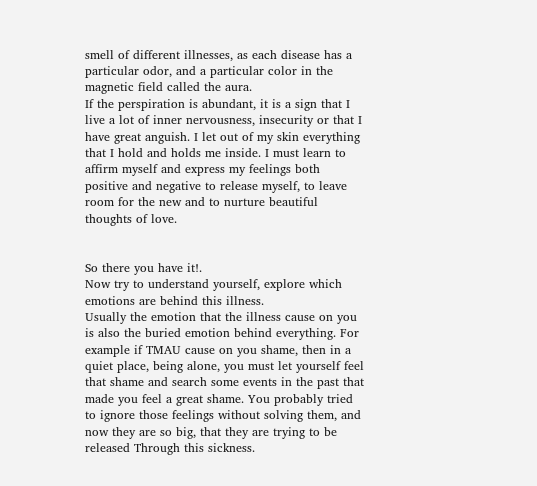smell of different illnesses, as each disease has a particular odor, and a particular color in the magnetic field called the aura.
If the perspiration is abundant, it is a sign that I live a lot of inner nervousness, insecurity or that I have great anguish. I let out of my skin everything that I hold and holds me inside. I must learn to affirm myself and express my feelings both positive and negative to release myself, to leave room for the new and to nurture beautiful thoughts of love.


So there you have it!.
Now try to understand yourself, explore which emotions are behind this illness.
Usually the emotion that the illness cause on you is also the buried emotion behind everything. For example if TMAU cause on you shame, then in a quiet place, being alone, you must let yourself feel that shame and search some events in the past that made you feel a great shame. You probably tried to ignore those feelings without solving them, and now they are so big, that they are trying to be released Through this sickness.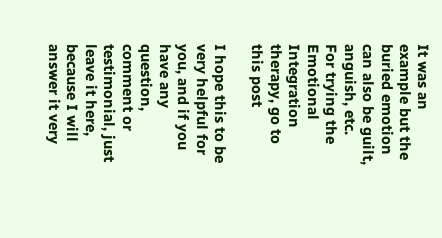It was an example but the buried emotion can also be guilt, anguish, etc.
For trying the Emotional Integration therapy, go to this post

I hope this to be very helpful for you, and if you have any question,  comment or testimonial, just leave it here, because I will answer it very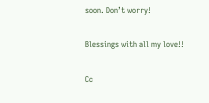soon. Don’t worry!

Blessings with all my love!!

Cc